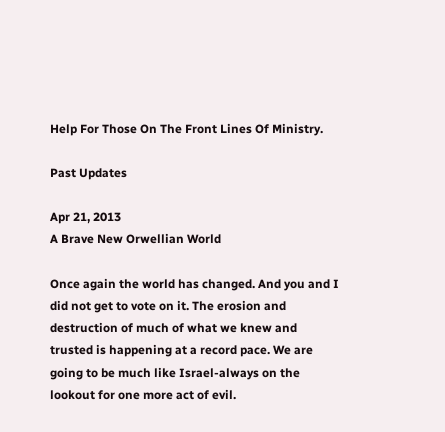Help For Those On The Front Lines Of Ministry.

Past Updates

Apr 21, 2013
A Brave New Orwellian World

Once again the world has changed. And you and I did not get to vote on it. The erosion and destruction of much of what we knew and trusted is happening at a record pace. We are going to be much like Israel-always on the lookout for one more act of evil.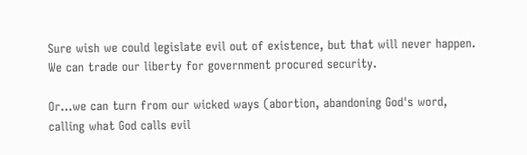Sure wish we could legislate evil out of existence, but that will never happen. We can trade our liberty for government procured security.

Or…we can turn from our wicked ways (abortion, abandoning God's word, calling what God calls evil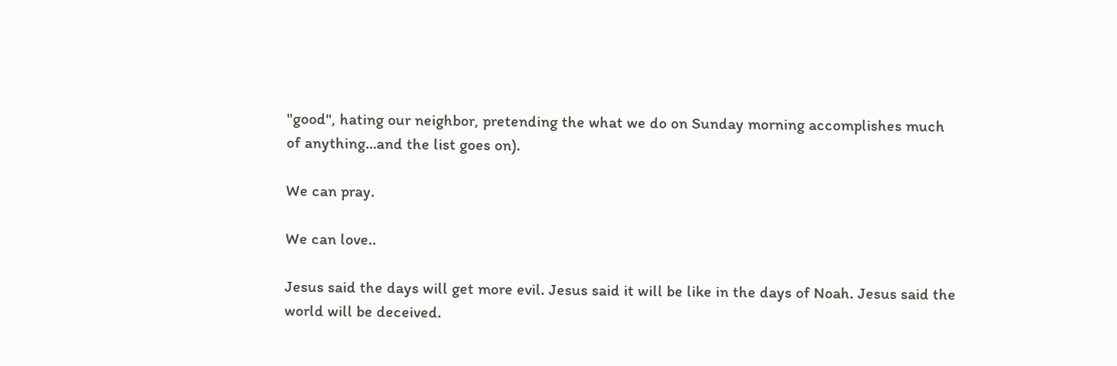"good", hating our neighbor, pretending the what we do on Sunday morning accomplishes much of anything…and the list goes on).

We can pray.

We can love..

Jesus said the days will get more evil. Jesus said it will be like in the days of Noah. Jesus said the world will be deceived.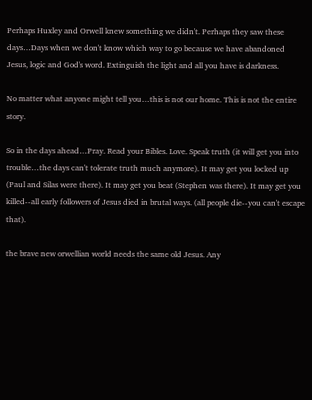Perhaps Huxley and Orwell knew something we didn't. Perhaps they saw these days…Days when we don't know which way to go because we have abandoned Jesus, logic and God's word. Extinguish the light and all you have is darkness.

No matter what anyone might tell you…this is not our home. This is not the entire story.

So in the days ahead…Pray. Read your Bibles. Love. Speak truth (it will get you into trouble…the days can't tolerate truth much anymore). It may get you locked up (Paul and Silas were there). It may get you beat (Stephen was there). It may get you killed--all early followers of Jesus died in brutal ways. (all people die--you can't escape that).

the brave new orwellian world needs the same old Jesus. Any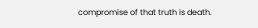compromise of that truth is death.